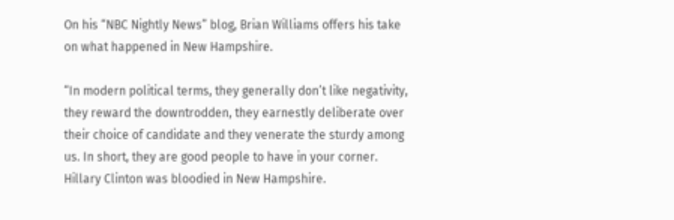On his “NBC Nightly News” blog, Brian Williams offers his take on what happened in New Hampshire.

“In modern political terms, they generally don’t like negativity, they reward the downtrodden, they earnestly deliberate over their choice of candidate and they venerate the sturdy among us. In short, they are good people to have in your corner. Hillary Clinton was bloodied in New Hampshire.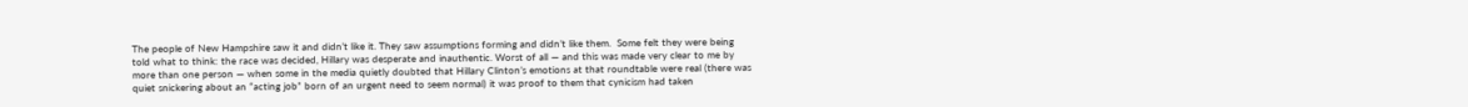The people of New Hampshire saw it and didn’t like it. They saw assumptions forming and didn’t like them.  Some felt they were being told what to think: the race was decided, Hillary was desperate and inauthentic. Worst of all — and this was made very clear to me by more than one person — when some in the media quietly doubted that Hillary Clinton’s emotions at that roundtable were real (there was quiet snickering about an “acting job” born of an urgent need to seem normal) it was proof to them that cynicism had taken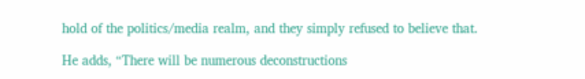hold of the politics/media realm, and they simply refused to believe that.

He adds, “There will be numerous deconstructions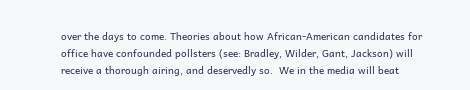over the days to come. Theories about how African-American candidates for office have confounded pollsters (see: Bradley, Wilder, Gant, Jackson) will receive a thorough airing, and deservedly so.  We in the media will beat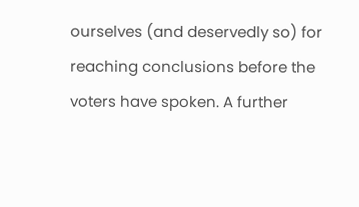ourselves (and deservedly so) for reaching conclusions before the voters have spoken. A further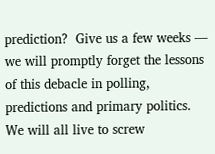prediction?  Give us a few weeks — we will promptly forget the lessons of this debacle in polling, predictions and primary politics. We will all live to screw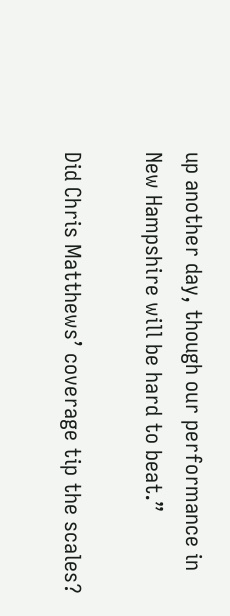up another day, though our performance in New Hampshire will be hard to beat.”

Did Chris Matthews’ coverage tip the scales?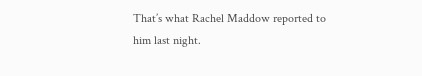That’s what Rachel Maddow reported to him last night.